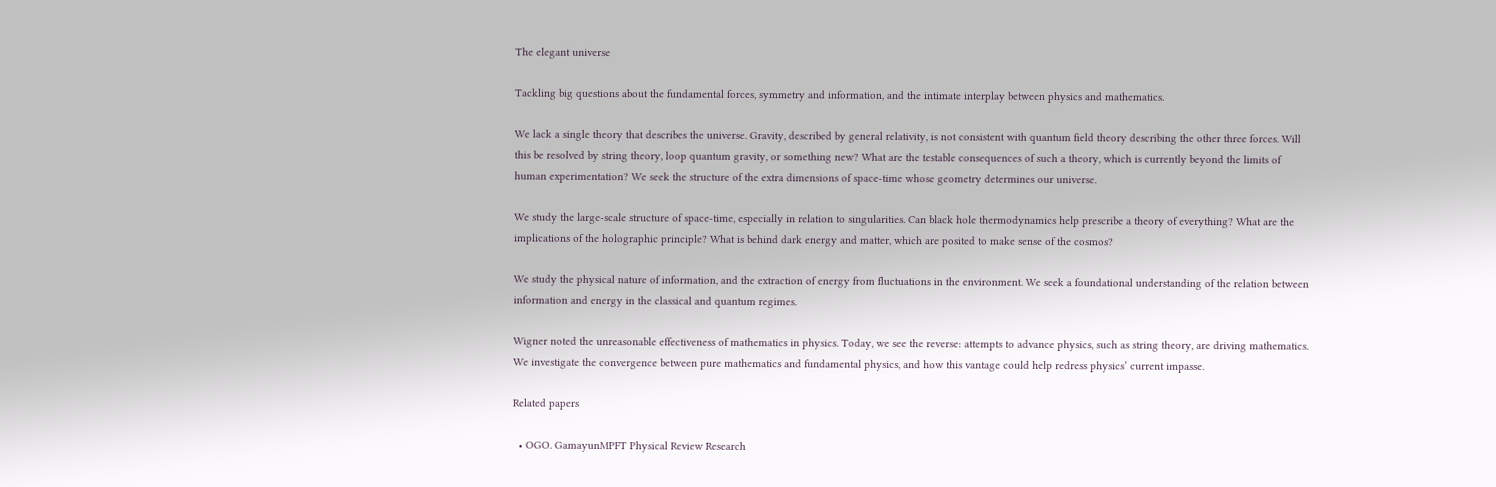The elegant universe

Tackling big questions about the fundamental forces, symmetry and information, and the intimate interplay between physics and mathematics.

We lack a single theory that describes the universe. Gravity, described by general relativity, is not consistent with quantum field theory describing the other three forces. Will this be resolved by string theory, loop quantum gravity, or something new? What are the testable consequences of such a theory, which is currently beyond the limits of human experimentation? We seek the structure of the extra dimensions of space-time whose geometry determines our universe.

We study the large-scale structure of space-time, especially in relation to singularities. Can black hole thermodynamics help prescribe a theory of everything? What are the implications of the holographic principle? What is behind dark energy and matter, which are posited to make sense of the cosmos?

We study the physical nature of information, and the extraction of energy from fluctuations in the environment. We seek a foundational understanding of the relation between information and energy in the classical and quantum regimes.

Wigner noted the unreasonable effectiveness of mathematics in physics. Today, we see the reverse: attempts to advance physics, such as string theory, are driving mathematics. We investigate the convergence between pure mathematics and fundamental physics, and how this vantage could help redress physics’ current impasse.

Related papers

  • OGO. GamayunMPFT Physical Review Research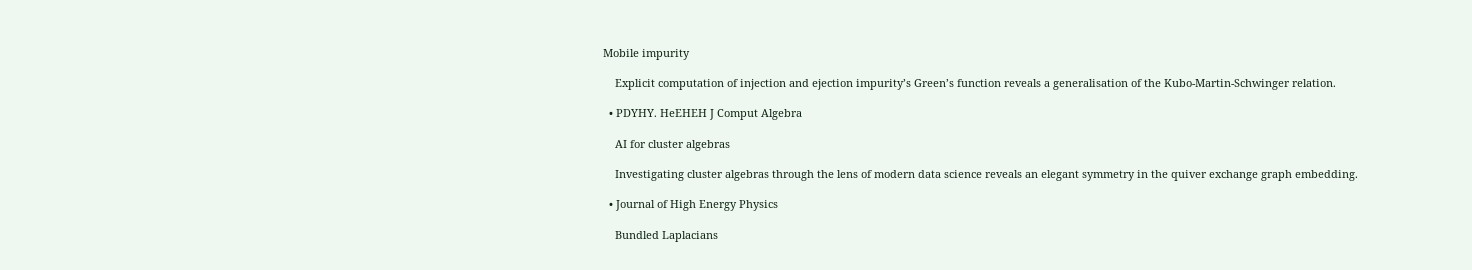Mobile impurity

    Explicit computation of injection and ejection impurity’s Green’s function reveals a generalisation of the Kubo-Martin-Schwinger relation.

  • PDYHY. HeEHEH J Comput Algebra

    AI for cluster algebras

    Investigating cluster algebras through the lens of modern data science reveals an elegant symmetry in the quiver exchange graph embedding.

  • Journal of High Energy Physics

    Bundled Laplacians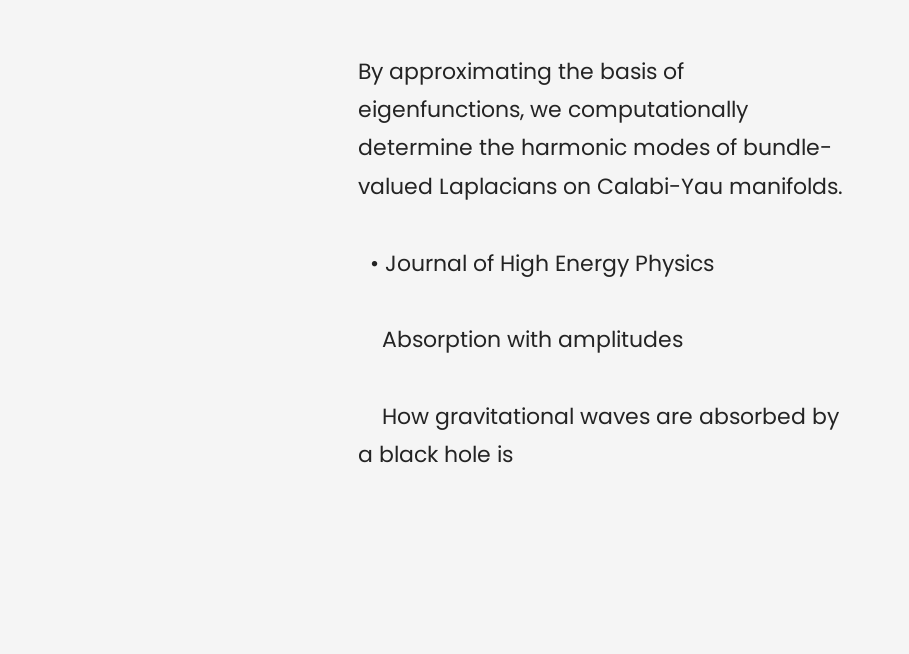By approximating the basis of eigenfunctions, we computationally determine the harmonic modes of bundle-valued Laplacians on Calabi-Yau manifolds.

  • Journal of High Energy Physics

    Absorption with amplitudes

    How gravitational waves are absorbed by a black hole is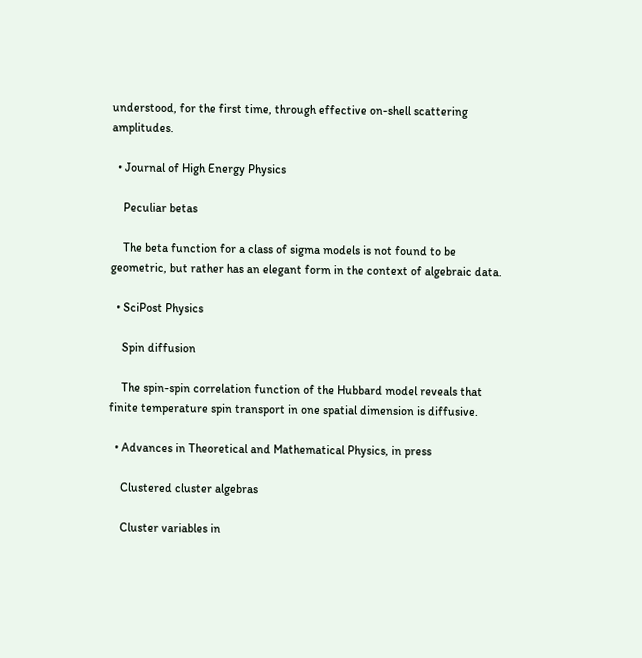understood, for the first time, through effective on-shell scattering amplitudes.

  • Journal of High Energy Physics

    Peculiar betas

    The beta function for a class of sigma models is not found to be geometric, but rather has an elegant form in the context of algebraic data.

  • SciPost Physics

    Spin diffusion

    The spin-spin correlation function of the Hubbard model reveals that finite temperature spin transport in one spatial dimension is diffusive.

  • Advances in Theoretical and Mathematical Physics, in press

    Clustered cluster algebras

    Cluster variables in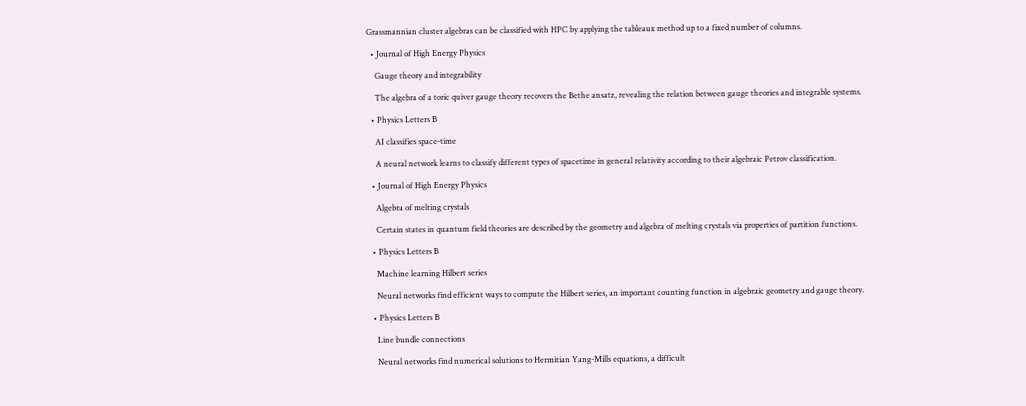Grassmannian cluster algebras can be classified with HPC by applying the tableaux method up to a fixed number of columns.

  • Journal of High Energy Physics

    Gauge theory and integrability

    The algebra of a toric quiver gauge theory recovers the Bethe ansatz, revealing the relation between gauge theories and integrable systems.

  • Physics Letters B

    AI classifies space-time

    A neural network learns to classify different types of spacetime in general relativity according to their algebraic Petrov classification.

  • Journal of High Energy Physics

    Algebra of melting crystals

    Certain states in quantum field theories are described by the geometry and algebra of melting crystals via properties of partition functions.

  • Physics Letters B

    Machine learning Hilbert series

    Neural networks find efficient ways to compute the Hilbert series, an important counting function in algebraic geometry and gauge theory.

  • Physics Letters B

    Line bundle connections

    Neural networks find numerical solutions to Hermitian Yang-Mills equations, a difficult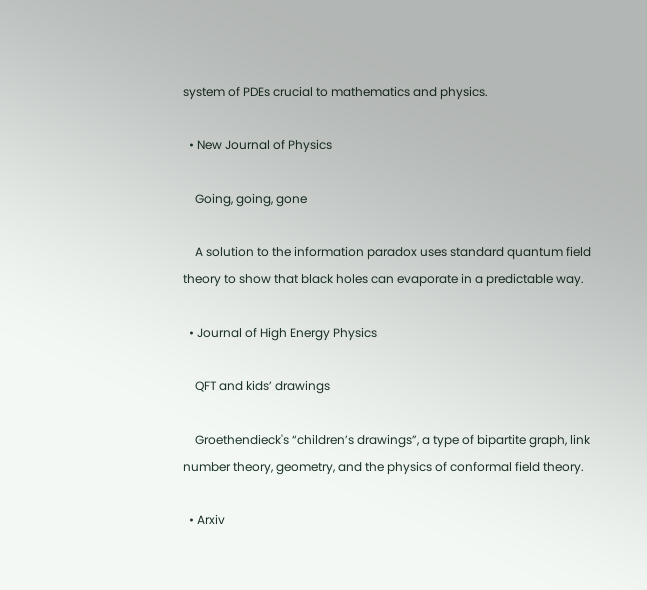system of PDEs crucial to mathematics and physics.

  • New Journal of Physics

    Going, going, gone

    A solution to the information paradox uses standard quantum field theory to show that black holes can evaporate in a predictable way.

  • Journal of High Energy Physics

    QFT and kids’ drawings

    Groethendieck's “children’s drawings”, a type of bipartite graph, link number theory, geometry, and the physics of conformal field theory.

  • Arxiv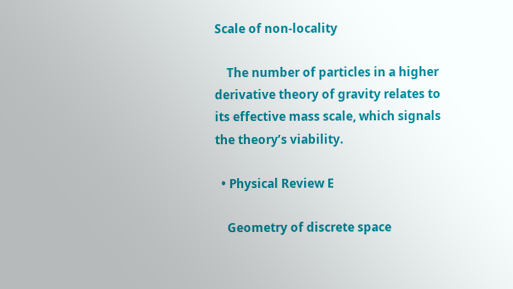Scale of non-locality

    The number of particles in a higher derivative theory of gravity relates to its effective mass scale, which signals the theory’s viability.

  • Physical Review E

    Geometry of discrete space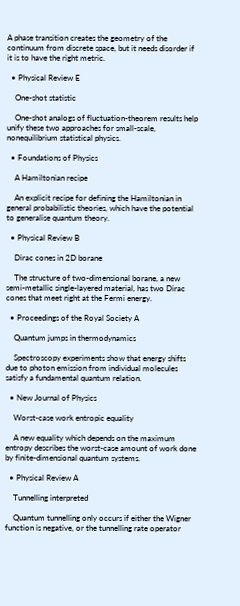A phase transition creates the geometry of the continuum from discrete space, but it needs disorder if it is to have the right metric.

  • Physical Review E

    One-shot statistic

    One-shot analogs of fluctuation-theorem results help unify these two approaches for small-scale, nonequilibrium statistical physics.

  • Foundations of Physics

    A Hamiltonian recipe

    An explicit recipe for defining the Hamiltonian in general probabilistic theories, which have the potential to generalise quantum theory.

  • Physical Review B

    Dirac cones in 2D borane

    The structure of two-dimensional borane, a new semi-metallic single-layered material, has two Dirac cones that meet right at the Fermi energy.

  • Proceedings of the Royal Society A

    Quantum jumps in thermodynamics

    Spectroscopy experiments show that energy shifts due to photon emission from individual molecules satisfy a fundamental quantum relation.

  • New Journal of Physics

    Worst-case work entropic equality

    A new equality which depends on the maximum entropy describes the worst-case amount of work done by finite-dimensional quantum systems.

  • Physical Review A

    Tunnelling interpreted

    Quantum tunnelling only occurs if either the Wigner function is negative, or the tunnelling rate operator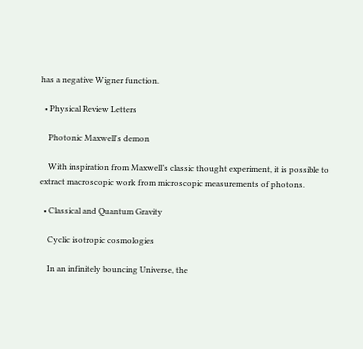has a negative Wigner function.

  • Physical Review Letters

    Photonic Maxwell's demon

    With inspiration from Maxwell’s classic thought experiment, it is possible to extract macroscopic work from microscopic measurements of photons.

  • Classical and Quantum Gravity

    Cyclic isotropic cosmologies

    In an infinitely bouncing Universe, the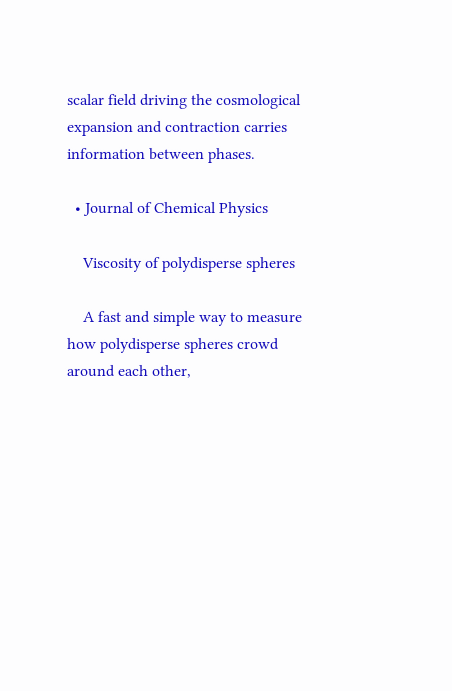scalar field driving the cosmological expansion and contraction carries information between phases.

  • Journal of Chemical Physics

    Viscosity of polydisperse spheres

    A fast and simple way to measure how polydisperse spheres crowd around each other,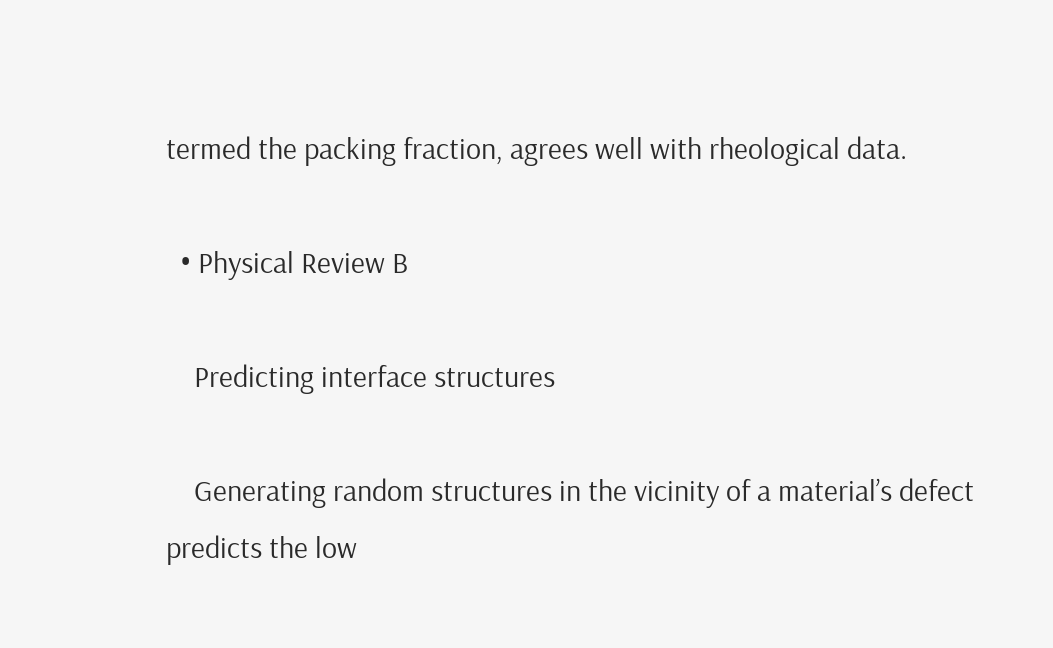termed the packing fraction, agrees well with rheological data.

  • Physical Review B

    Predicting interface structures

    Generating random structures in the vicinity of a material’s defect predicts the low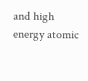and high energy atomic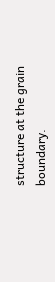structure at the grain boundary.